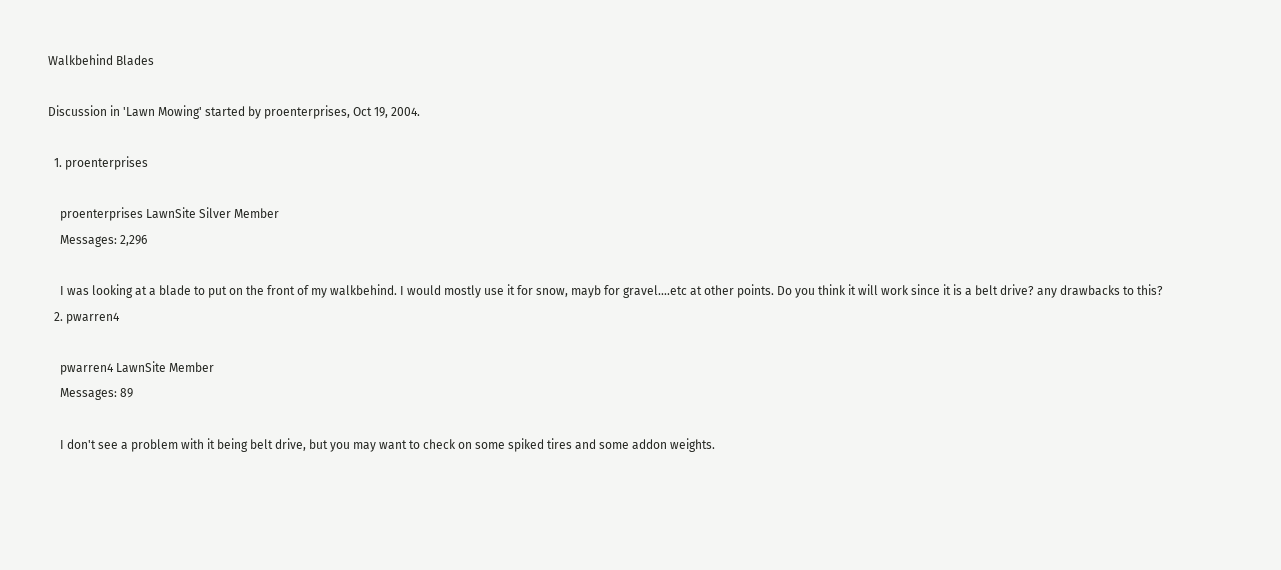Walkbehind Blades

Discussion in 'Lawn Mowing' started by proenterprises, Oct 19, 2004.

  1. proenterprises

    proenterprises LawnSite Silver Member
    Messages: 2,296

    I was looking at a blade to put on the front of my walkbehind. I would mostly use it for snow, mayb for gravel....etc at other points. Do you think it will work since it is a belt drive? any drawbacks to this?
  2. pwarren4

    pwarren4 LawnSite Member
    Messages: 89

    I don't see a problem with it being belt drive, but you may want to check on some spiked tires and some addon weights.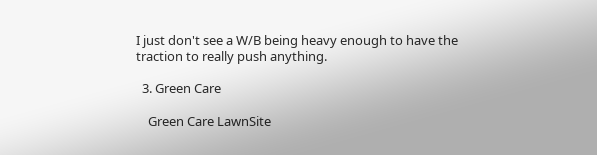I just don't see a W/B being heavy enough to have the traction to really push anything.

  3. Green Care

    Green Care LawnSite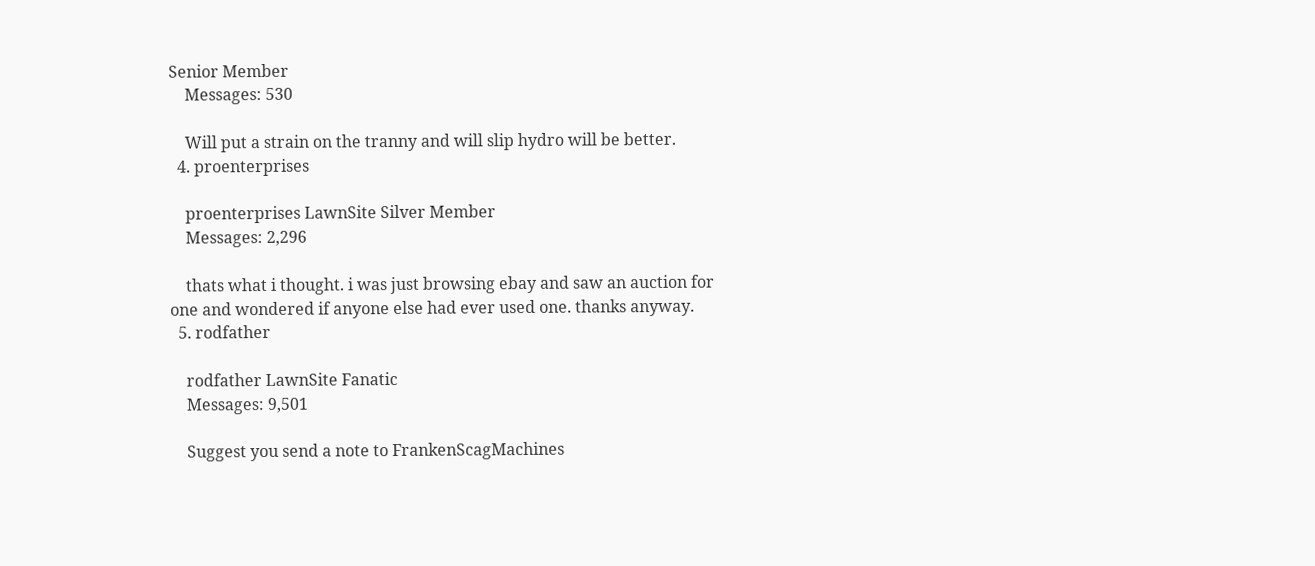Senior Member
    Messages: 530

    Will put a strain on the tranny and will slip hydro will be better.
  4. proenterprises

    proenterprises LawnSite Silver Member
    Messages: 2,296

    thats what i thought. i was just browsing ebay and saw an auction for one and wondered if anyone else had ever used one. thanks anyway.
  5. rodfather

    rodfather LawnSite Fanatic
    Messages: 9,501

    Suggest you send a note to FrankenScagMachines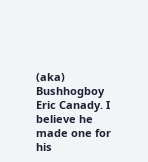(aka) Bushhogboy Eric Canady. I believe he made one for his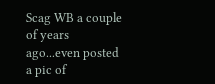Scag WB a couple of years ago...even posted a pic of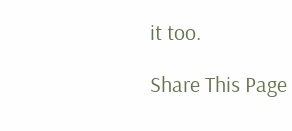it too.

Share This Page